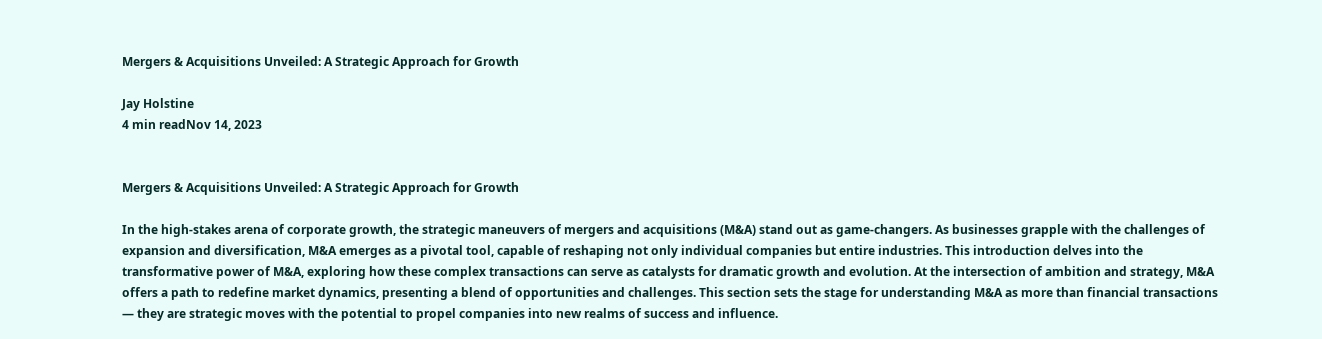Mergers & Acquisitions Unveiled: A Strategic Approach for Growth

Jay Holstine
4 min readNov 14, 2023


Mergers & Acquisitions Unveiled: A Strategic Approach for Growth

In the high-stakes arena of corporate growth, the strategic maneuvers of mergers and acquisitions (M&A) stand out as game-changers. As businesses grapple with the challenges of expansion and diversification, M&A emerges as a pivotal tool, capable of reshaping not only individual companies but entire industries. This introduction delves into the transformative power of M&A, exploring how these complex transactions can serve as catalysts for dramatic growth and evolution. At the intersection of ambition and strategy, M&A offers a path to redefine market dynamics, presenting a blend of opportunities and challenges. This section sets the stage for understanding M&A as more than financial transactions — they are strategic moves with the potential to propel companies into new realms of success and influence.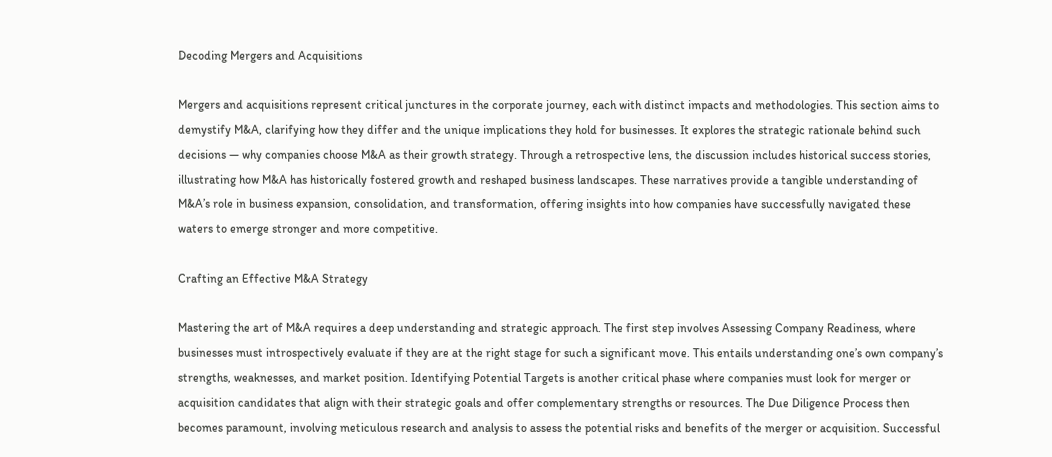Decoding Mergers and Acquisitions

Mergers and acquisitions represent critical junctures in the corporate journey, each with distinct impacts and methodologies. This section aims to demystify M&A, clarifying how they differ and the unique implications they hold for businesses. It explores the strategic rationale behind such decisions — why companies choose M&A as their growth strategy. Through a retrospective lens, the discussion includes historical success stories, illustrating how M&A has historically fostered growth and reshaped business landscapes. These narratives provide a tangible understanding of M&A’s role in business expansion, consolidation, and transformation, offering insights into how companies have successfully navigated these waters to emerge stronger and more competitive.

Crafting an Effective M&A Strategy

Mastering the art of M&A requires a deep understanding and strategic approach. The first step involves Assessing Company Readiness, where businesses must introspectively evaluate if they are at the right stage for such a significant move. This entails understanding one’s own company’s strengths, weaknesses, and market position. Identifying Potential Targets is another critical phase where companies must look for merger or acquisition candidates that align with their strategic goals and offer complementary strengths or resources. The Due Diligence Process then becomes paramount, involving meticulous research and analysis to assess the potential risks and benefits of the merger or acquisition. Successful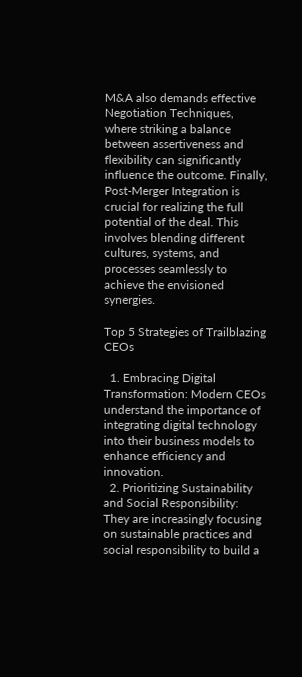M&A also demands effective Negotiation Techniques, where striking a balance between assertiveness and flexibility can significantly influence the outcome. Finally, Post-Merger Integration is crucial for realizing the full potential of the deal. This involves blending different cultures, systems, and processes seamlessly to achieve the envisioned synergies.

Top 5 Strategies of Trailblazing CEOs

  1. Embracing Digital Transformation: Modern CEOs understand the importance of integrating digital technology into their business models to enhance efficiency and innovation.
  2. Prioritizing Sustainability and Social Responsibility: They are increasingly focusing on sustainable practices and social responsibility to build a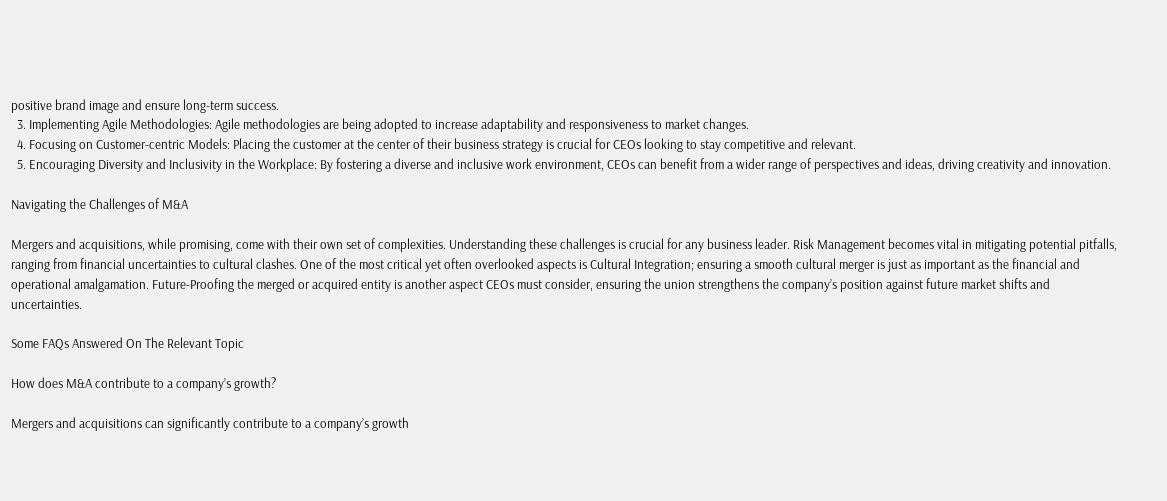positive brand image and ensure long-term success.
  3. Implementing Agile Methodologies: Agile methodologies are being adopted to increase adaptability and responsiveness to market changes.
  4. Focusing on Customer-centric Models: Placing the customer at the center of their business strategy is crucial for CEOs looking to stay competitive and relevant.
  5. Encouraging Diversity and Inclusivity in the Workplace: By fostering a diverse and inclusive work environment, CEOs can benefit from a wider range of perspectives and ideas, driving creativity and innovation.

Navigating the Challenges of M&A

Mergers and acquisitions, while promising, come with their own set of complexities. Understanding these challenges is crucial for any business leader. Risk Management becomes vital in mitigating potential pitfalls, ranging from financial uncertainties to cultural clashes. One of the most critical yet often overlooked aspects is Cultural Integration; ensuring a smooth cultural merger is just as important as the financial and operational amalgamation. Future-Proofing the merged or acquired entity is another aspect CEOs must consider, ensuring the union strengthens the company’s position against future market shifts and uncertainties.

Some FAQs Answered On The Relevant Topic

How does M&A contribute to a company’s growth?

Mergers and acquisitions can significantly contribute to a company’s growth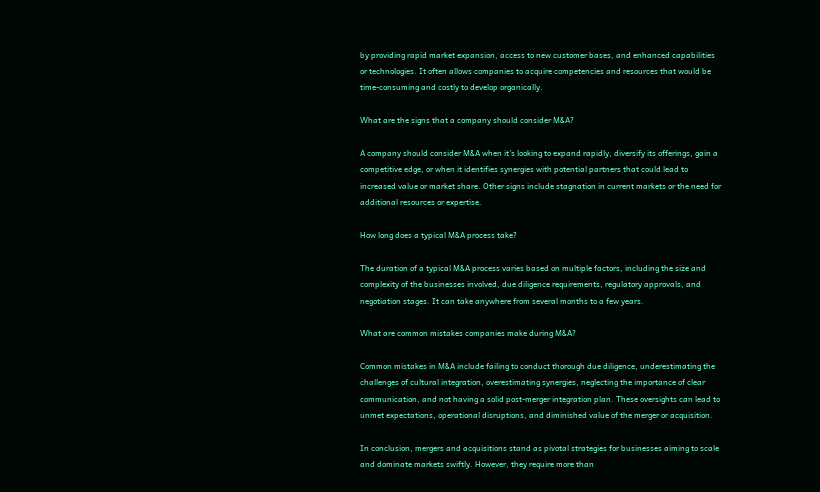by providing rapid market expansion, access to new customer bases, and enhanced capabilities or technologies. It often allows companies to acquire competencies and resources that would be time-consuming and costly to develop organically.

What are the signs that a company should consider M&A?

A company should consider M&A when it’s looking to expand rapidly, diversify its offerings, gain a competitive edge, or when it identifies synergies with potential partners that could lead to increased value or market share. Other signs include stagnation in current markets or the need for additional resources or expertise.

How long does a typical M&A process take?

The duration of a typical M&A process varies based on multiple factors, including the size and complexity of the businesses involved, due diligence requirements, regulatory approvals, and negotiation stages. It can take anywhere from several months to a few years.

What are common mistakes companies make during M&A?

Common mistakes in M&A include failing to conduct thorough due diligence, underestimating the challenges of cultural integration, overestimating synergies, neglecting the importance of clear communication, and not having a solid post-merger integration plan. These oversights can lead to unmet expectations, operational disruptions, and diminished value of the merger or acquisition.

In conclusion, mergers and acquisitions stand as pivotal strategies for businesses aiming to scale and dominate markets swiftly. However, they require more than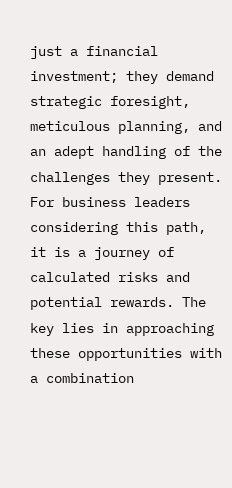just a financial investment; they demand strategic foresight, meticulous planning, and an adept handling of the challenges they present. For business leaders considering this path, it is a journey of calculated risks and potential rewards. The key lies in approaching these opportunities with a combination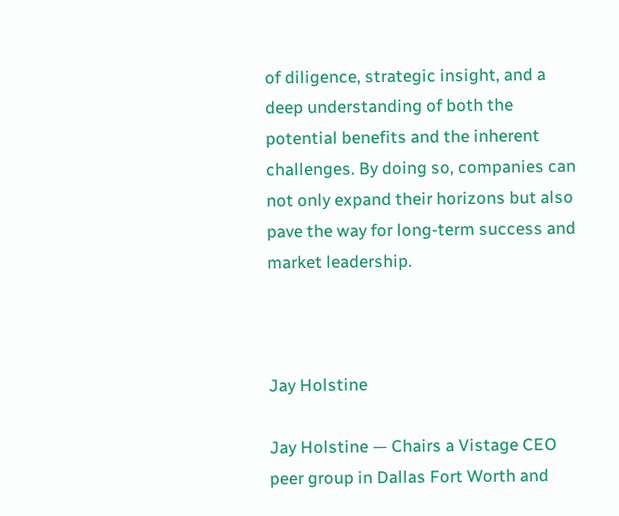of diligence, strategic insight, and a deep understanding of both the potential benefits and the inherent challenges. By doing so, companies can not only expand their horizons but also pave the way for long-term success and market leadership.



Jay Holstine

Jay Holstine — Chairs a Vistage CEO peer group in Dallas Fort Worth and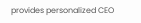provides personalized CEO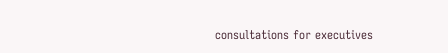consultations for executives